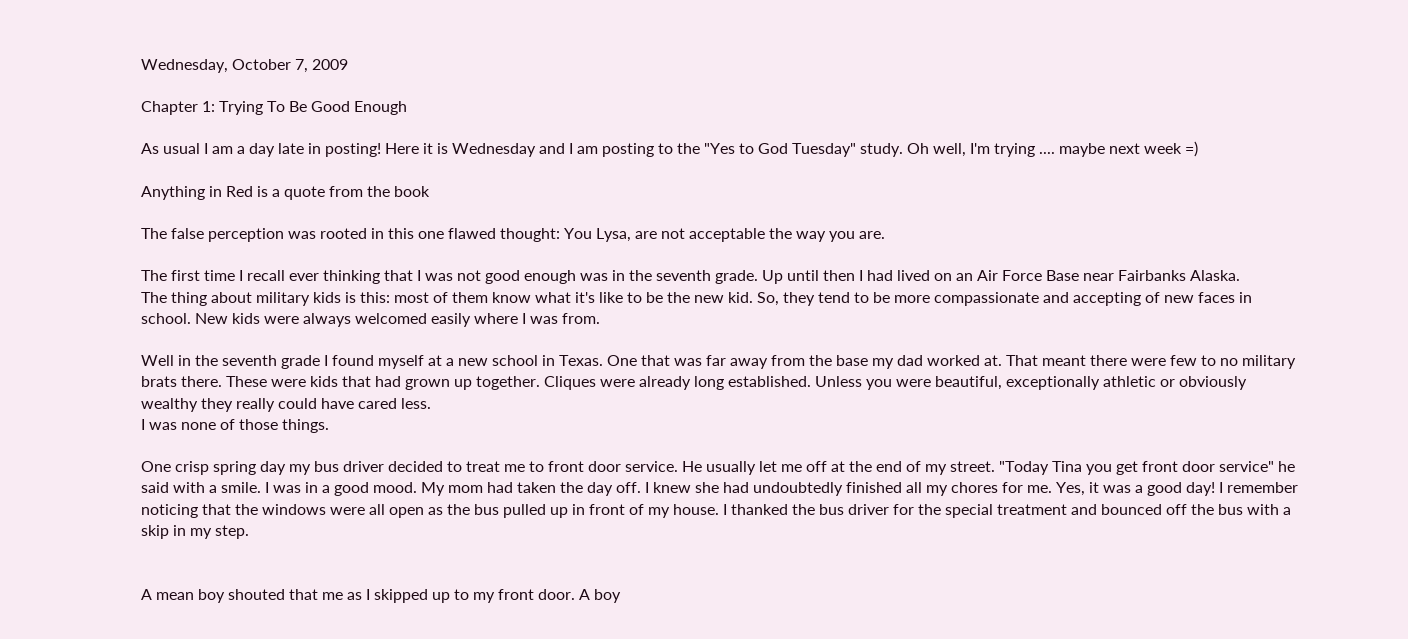Wednesday, October 7, 2009

Chapter 1: Trying To Be Good Enough

As usual I am a day late in posting! Here it is Wednesday and I am posting to the "Yes to God Tuesday" study. Oh well, I'm trying .... maybe next week =)

Anything in Red is a quote from the book

The false perception was rooted in this one flawed thought: You Lysa, are not acceptable the way you are.

The first time I recall ever thinking that I was not good enough was in the seventh grade. Up until then I had lived on an Air Force Base near Fairbanks Alaska.
The thing about military kids is this: most of them know what it's like to be the new kid. So, they tend to be more compassionate and accepting of new faces in school. New kids were always welcomed easily where I was from.

Well in the seventh grade I found myself at a new school in Texas. One that was far away from the base my dad worked at. That meant there were few to no military brats there. These were kids that had grown up together. Cliques were already long established. Unless you were beautiful, exceptionally athletic or obviously wealthy they really could have cared less.
I was none of those things.

One crisp spring day my bus driver decided to treat me to front door service. He usually let me off at the end of my street. "Today Tina you get front door service" he said with a smile. I was in a good mood. My mom had taken the day off. I knew she had undoubtedly finished all my chores for me. Yes, it was a good day! I remember noticing that the windows were all open as the bus pulled up in front of my house. I thanked the bus driver for the special treatment and bounced off the bus with a skip in my step.


A mean boy shouted that me as I skipped up to my front door. A boy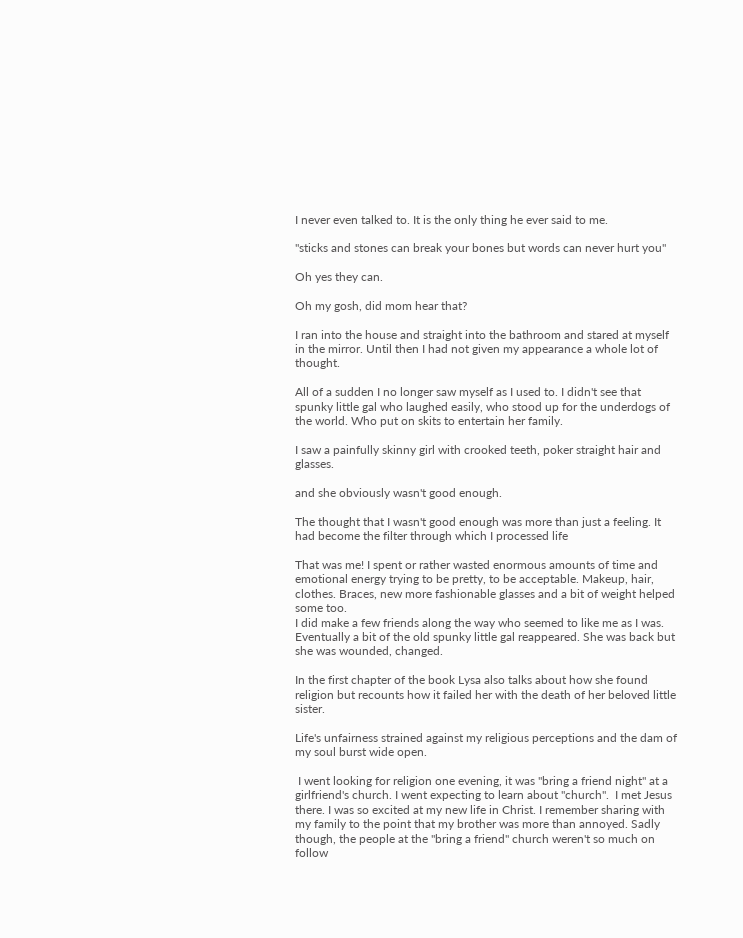I never even talked to. It is the only thing he ever said to me.

"sticks and stones can break your bones but words can never hurt you"

Oh yes they can.

Oh my gosh, did mom hear that?

I ran into the house and straight into the bathroom and stared at myself in the mirror. Until then I had not given my appearance a whole lot of thought.

All of a sudden I no longer saw myself as I used to. I didn't see that spunky little gal who laughed easily, who stood up for the underdogs of the world. Who put on skits to entertain her family.

I saw a painfully skinny girl with crooked teeth, poker straight hair and glasses.

and she obviously wasn't good enough.

The thought that I wasn't good enough was more than just a feeling. It had become the filter through which I processed life

That was me! I spent or rather wasted enormous amounts of time and emotional energy trying to be pretty, to be acceptable. Makeup, hair, clothes. Braces, new more fashionable glasses and a bit of weight helped some too.
I did make a few friends along the way who seemed to like me as I was. Eventually a bit of the old spunky little gal reappeared. She was back but she was wounded, changed.

In the first chapter of the book Lysa also talks about how she found religion but recounts how it failed her with the death of her beloved little sister.

Life's unfairness strained against my religious perceptions and the dam of my soul burst wide open.

 I went looking for religion one evening, it was "bring a friend night" at a girlfriend's church. I went expecting to learn about "church".  I met Jesus there. I was so excited at my new life in Christ. I remember sharing with my family to the point that my brother was more than annoyed. Sadly though, the people at the "bring a friend" church weren't so much on follow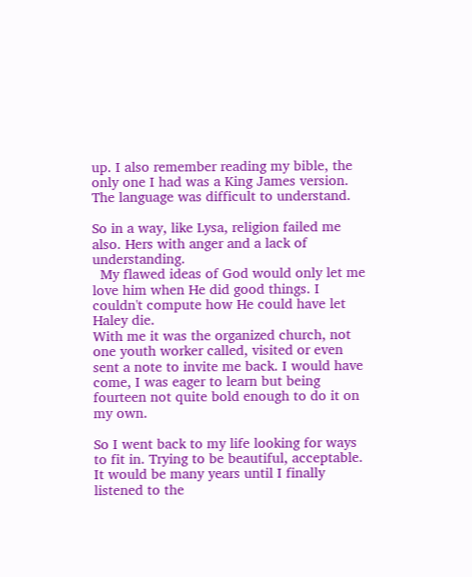up. I also remember reading my bible, the only one I had was a King James version. The language was difficult to understand.

So in a way, like Lysa, religion failed me also. Hers with anger and a lack of understanding.
  My flawed ideas of God would only let me love him when He did good things. I couldn't compute how He could have let Haley die.
With me it was the organized church, not one youth worker called, visited or even sent a note to invite me back. I would have come, I was eager to learn but being fourteen not quite bold enough to do it on my own.

So I went back to my life looking for ways to fit in. Trying to be beautiful, acceptable. It would be many years until I finally listened to the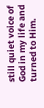still quiet voice of God in my life and turned to Him.